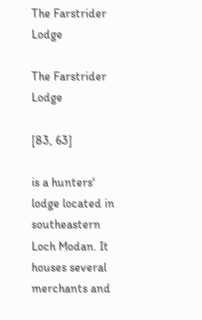The Farstrider Lodge

The Farstrider Lodge

[83, 63]

is a hunters' lodge located in southeastern Loch Modan. It houses several merchants and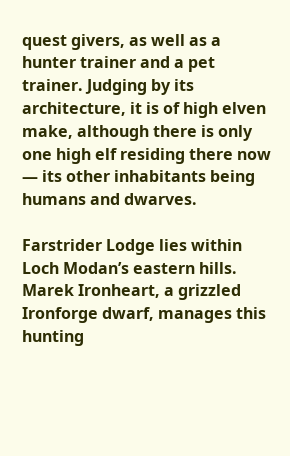quest givers, as well as a hunter trainer and a pet trainer. Judging by its architecture, it is of high elven make, although there is only one high elf residing there now — its other inhabitants being humans and dwarves.

Farstrider Lodge lies within Loch Modan’s eastern hills. Marek Ironheart, a grizzled Ironforge dwarf, manages this hunting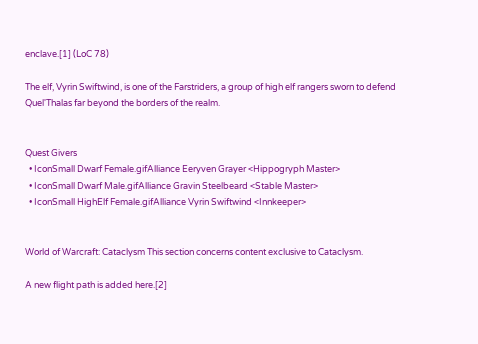enclave.[1] (LoC 78)

The elf, Vyrin Swiftwind, is one of the Farstriders, a group of high elf rangers sworn to defend Quel'Thalas far beyond the borders of the realm.


Quest Givers
  • IconSmall Dwarf Female.gifAlliance Eeryven Grayer <Hippogryph Master>
  • IconSmall Dwarf Male.gifAlliance Gravin Steelbeard <Stable Master>
  • IconSmall HighElf Female.gifAlliance Vyrin Swiftwind <Innkeeper>


World of Warcraft: Cataclysm This section concerns content exclusive to Cataclysm.

A new flight path is added here.[2]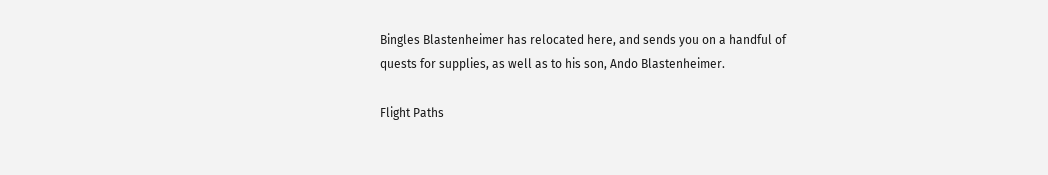Bingles Blastenheimer has relocated here, and sends you on a handful of quests for supplies, as well as to his son, Ando Blastenheimer.

Flight Paths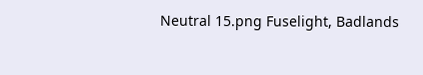Neutral 15.png Fuselight, Badlands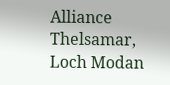Alliance Thelsamar, Loch Modan